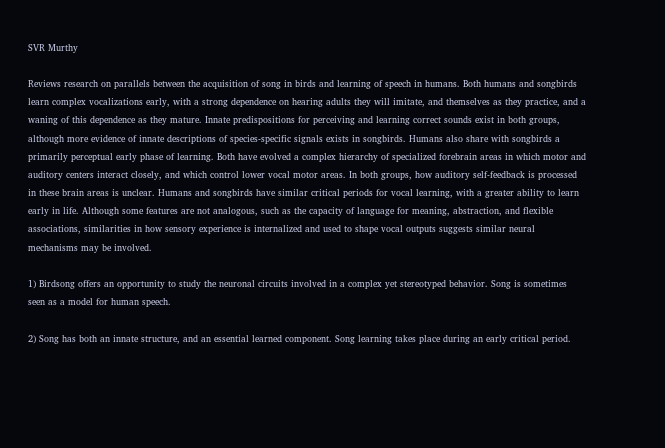SVR Murthy

Reviews research on parallels between the acquisition of song in birds and learning of speech in humans. Both humans and songbirds learn complex vocalizations early, with a strong dependence on hearing adults they will imitate, and themselves as they practice, and a waning of this dependence as they mature. Innate predispositions for perceiving and learning correct sounds exist in both groups, although more evidence of innate descriptions of species-specific signals exists in songbirds. Humans also share with songbirds a primarily perceptual early phase of learning. Both have evolved a complex hierarchy of specialized forebrain areas in which motor and auditory centers interact closely, and which control lower vocal motor areas. In both groups, how auditory self-feedback is processed in these brain areas is unclear. Humans and songbirds have similar critical periods for vocal learning, with a greater ability to learn early in life. Although some features are not analogous, such as the capacity of language for meaning, abstraction, and flexible associations, similarities in how sensory experience is internalized and used to shape vocal outputs suggests similar neural mechanisms may be involved.

1) Birdsong offers an opportunity to study the neuronal circuits involved in a complex yet stereotyped behavior. Song is sometimes seen as a model for human speech.

2) Song has both an innate structure, and an essential learned component. Song learning takes place during an early critical period.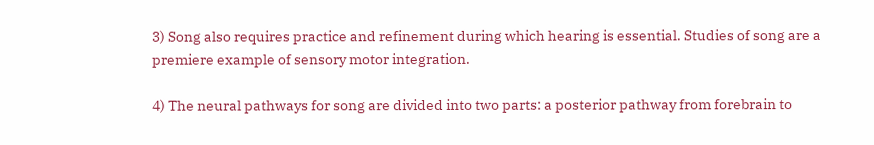3) Song also requires practice and refinement during which hearing is essential. Studies of song are a premiere example of sensory motor integration.

4) The neural pathways for song are divided into two parts: a posterior pathway from forebrain to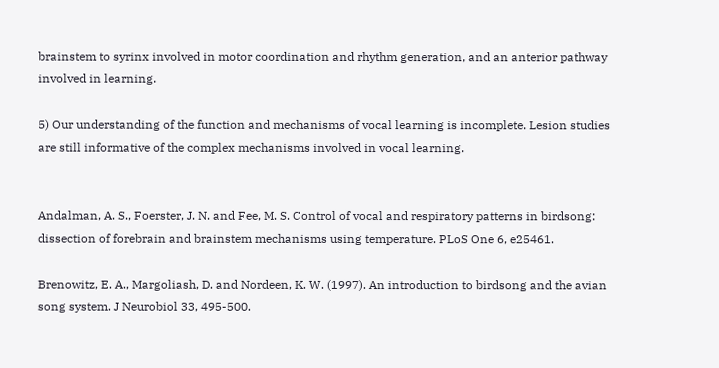brainstem to syrinx involved in motor coordination and rhythm generation, and an anterior pathway involved in learning.

5) Our understanding of the function and mechanisms of vocal learning is incomplete. Lesion studies are still informative of the complex mechanisms involved in vocal learning.


Andalman, A. S., Foerster, J. N. and Fee, M. S. Control of vocal and respiratory patterns in birdsong: dissection of forebrain and brainstem mechanisms using temperature. PLoS One 6, e25461.

Brenowitz, E. A., Margoliash, D. and Nordeen, K. W. (1997). An introduction to birdsong and the avian song system. J Neurobiol 33, 495-500.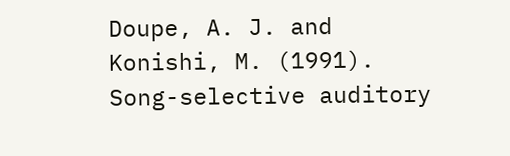Doupe, A. J. and Konishi, M. (1991). Song-selective auditory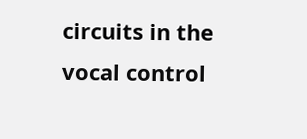circuits in the vocal control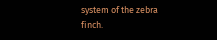system of the zebra finch.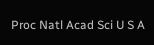Proc Natl Acad Sci U S A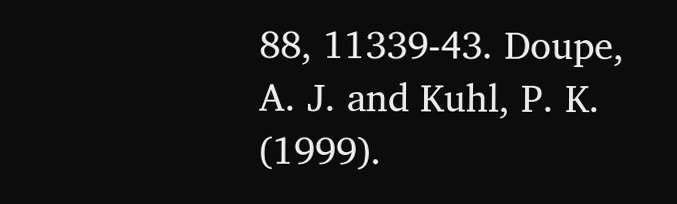88, 11339-43. Doupe, A. J. and Kuhl, P. K. (1999).